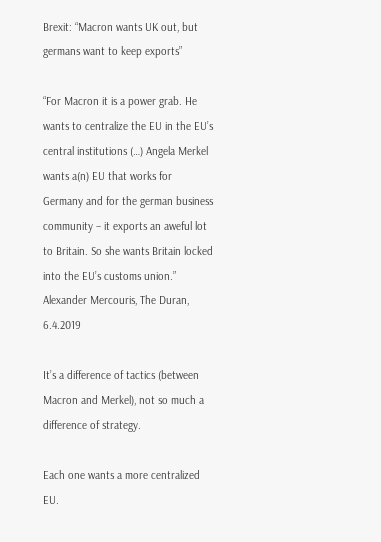Brexit: “Macron wants UK out, but germans want to keep exports”

“For Macron it is a power grab. He wants to centralize the EU in the EU’s central institutions (…) Angela Merkel wants a(n) EU that works for Germany and for the german business community – it exports an aweful lot to Britain. So she wants Britain locked into the EU’s customs union.” Alexander Mercouris, The Duran, 6.4.2019

It’s a difference of tactics (between Macron and Merkel), not so much a difference of strategy.

Each one wants a more centralized EU.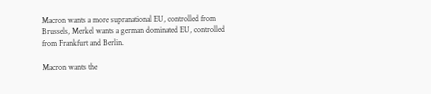Macron wants a more supranational EU, controlled from Brussels, Merkel wants a german dominated EU, controlled from Frankfurt and Berlin.

Macron wants the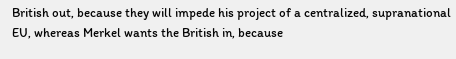British out, because they will impede his project of a centralized, supranational EU, whereas Merkel wants the British in, because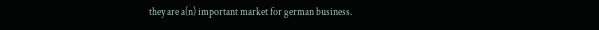they are a(n) important market for german business.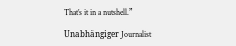That’s it in a nutshell.”

Unabhängiger Journalist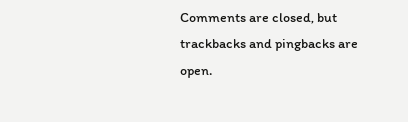Comments are closed, but trackbacks and pingbacks are open.